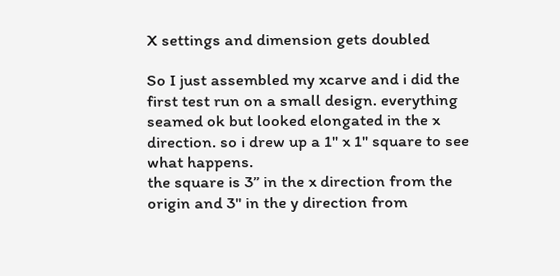X settings and dimension gets doubled

So I just assembled my xcarve and i did the first test run on a small design. everything seamed ok but looked elongated in the x direction. so i drew up a 1" x 1" square to see what happens.
the square is 3’’ in the x direction from the origin and 3" in the y direction from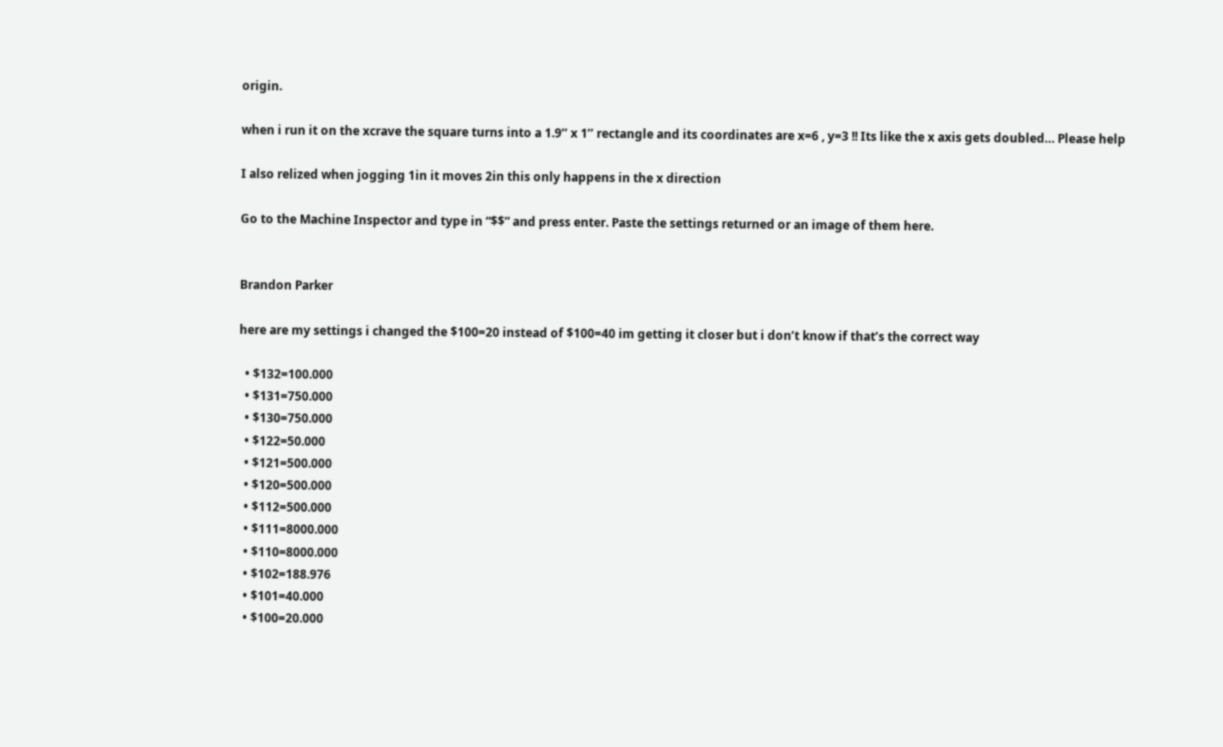origin.

when i run it on the xcrave the square turns into a 1.9’’ x 1’’ rectangle and its coordinates are x=6 , y=3 !! Its like the x axis gets doubled… Please help

I also relized when jogging 1in it moves 2in this only happens in the x direction

Go to the Machine Inspector and type in “$$” and press enter. Paste the settings returned or an image of them here.


Brandon Parker

here are my settings i changed the $100=20 instead of $100=40 im getting it closer but i don’t know if that’s the correct way

  • $132=100.000
  • $131=750.000
  • $130=750.000
  • $122=50.000
  • $121=500.000
  • $120=500.000
  • $112=500.000
  • $111=8000.000
  • $110=8000.000
  • $102=188.976
  • $101=40.000
  • $100=20.000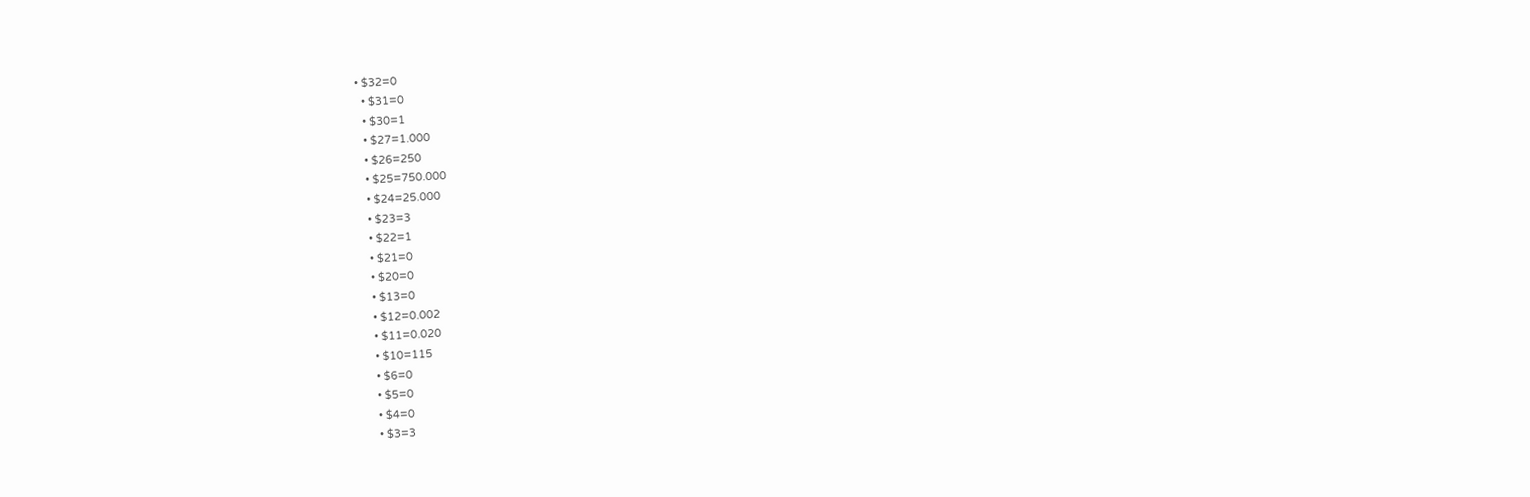• $32=0
  • $31=0
  • $30=1
  • $27=1.000
  • $26=250
  • $25=750.000
  • $24=25.000
  • $23=3
  • $22=1
  • $21=0
  • $20=0
  • $13=0
  • $12=0.002
  • $11=0.020
  • $10=115
  • $6=0
  • $5=0
  • $4=0
  • $3=3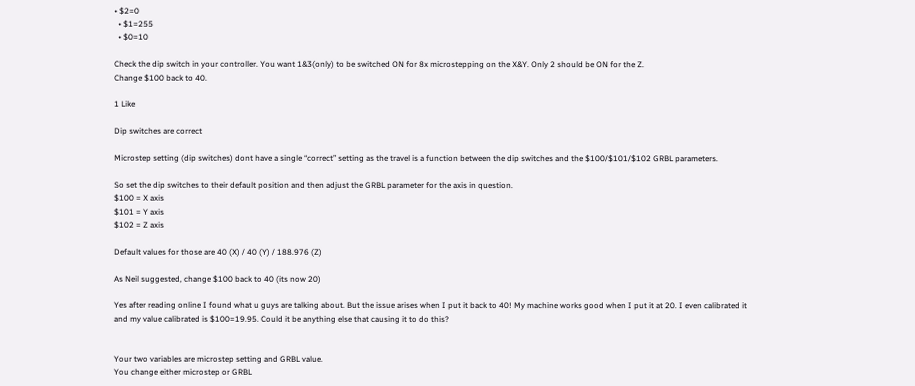• $2=0
  • $1=255
  • $0=10

Check the dip switch in your controller. You want 1&3(only) to be switched ON for 8x microstepping on the X&Y. Only 2 should be ON for the Z.
Change $100 back to 40.

1 Like

Dip switches are correct

Microstep setting (dip switches) dont have a single “correct” setting as the travel is a function between the dip switches and the $100/$101/$102 GRBL parameters.

So set the dip switches to their default position and then adjust the GRBL parameter for the axis in question.
$100 = X axis
$101 = Y axis
$102 = Z axis

Default values for those are 40 (X) / 40 (Y) / 188.976 (Z)

As Neil suggested, change $100 back to 40 (its now 20)

Yes after reading online I found what u guys are talking about. But the issue arises when I put it back to 40! My machine works good when I put it at 20. I even calibrated it and my value calibrated is $100=19.95. Could it be anything else that causing it to do this?


Your two variables are microstep setting and GRBL value.
You change either microstep or GRBL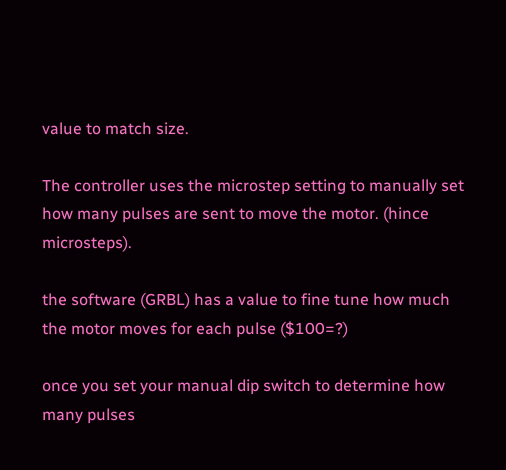value to match size.

The controller uses the microstep setting to manually set how many pulses are sent to move the motor. (hince microsteps).

the software (GRBL) has a value to fine tune how much the motor moves for each pulse ($100=?)

once you set your manual dip switch to determine how many pulses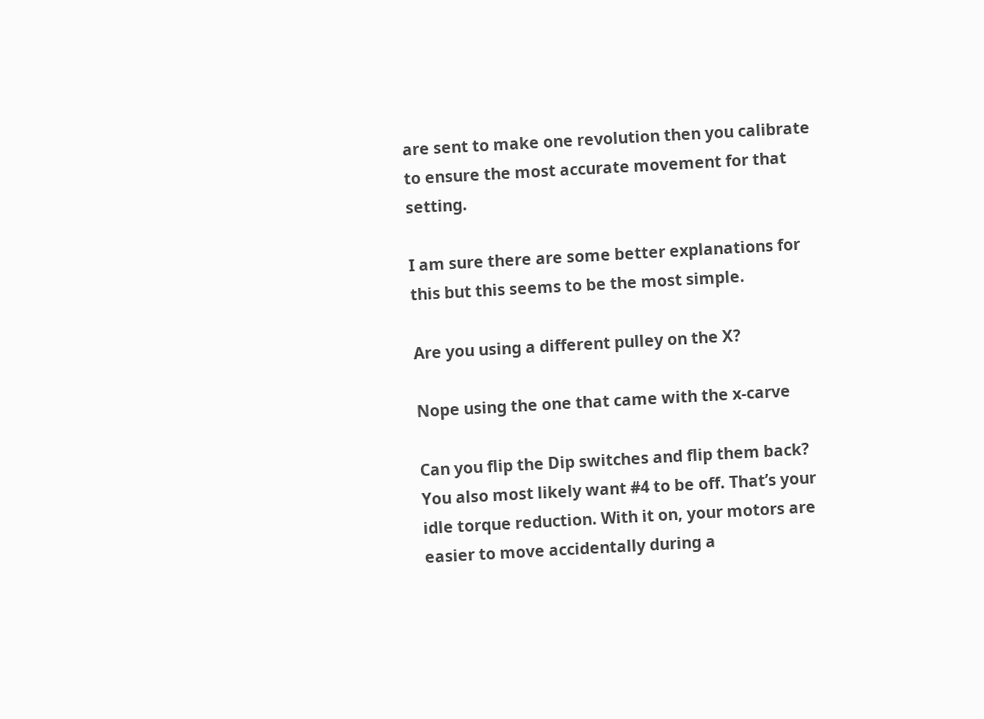are sent to make one revolution then you calibrate to ensure the most accurate movement for that setting.

I am sure there are some better explanations for this but this seems to be the most simple.

Are you using a different pulley on the X?

Nope using the one that came with the x-carve

Can you flip the Dip switches and flip them back?
You also most likely want #4 to be off. That’s your idle torque reduction. With it on, your motors are easier to move accidentally during a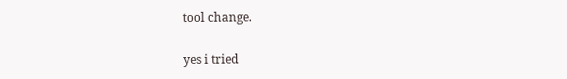tool change.

yes i tried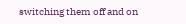switching them off and on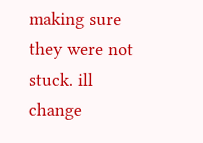making sure they were not stuck. ill change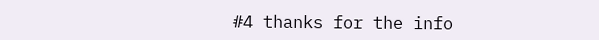#4 thanks for the info